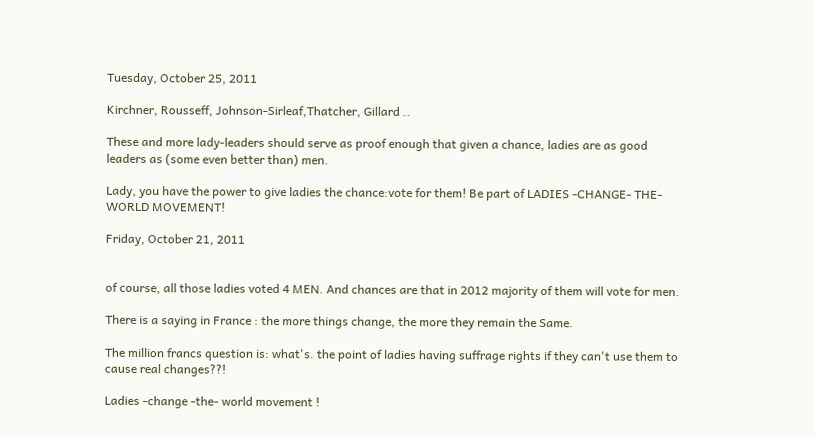Tuesday, October 25, 2011

Kirchner, Rousseff, Johnson-Sirleaf,Thatcher, Gillard ..

These and more lady-leaders should serve as proof enough that given a chance, ladies are as good leaders as (some even better than) men.

Lady, you have the power to give ladies the chance:vote for them! Be part of LADIES -CHANGE- THE- WORLD MOVEMENT!

Friday, October 21, 2011


of course, all those ladies voted 4 MEN. And chances are that in 2012 majority of them will vote for men.

There is a saying in France : the more things change, the more they remain the Same.

The million francs question is: what's. the point of ladies having suffrage rights if they can't use them to cause real changes??!

Ladies -change -the- world movement !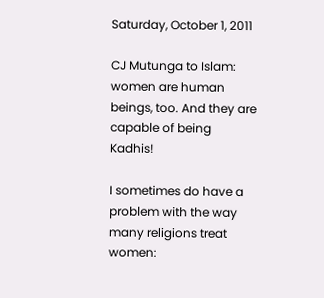Saturday, October 1, 2011

CJ Mutunga to Islam: women are human beings, too. And they are capable of being Kadhis!

I sometimes do have a problem with the way many religions treat women: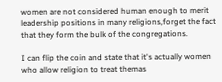women are not considered human enough to merit leadership positions in many religions,forget the fact that they form the bulk of the congregations.

I can flip the coin and state that it's actually women who allow religion to treat themas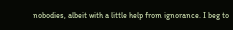nobodies, albeit with a little help from ignorance. I beg to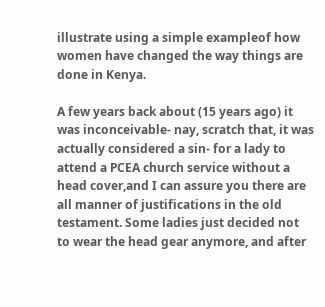illustrate using a simple exampleof how women have changed the way things are done in Kenya.

A few years back about (15 years ago) it was inconceivable- nay, scratch that, it was actually considered a sin- for a lady to attend a PCEA church service without a head cover,and I can assure you there are all manner of justifications in the old testament. Some ladies just decided not to wear the head gear anymore, and after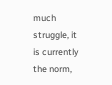much struggle, it is currently the norm,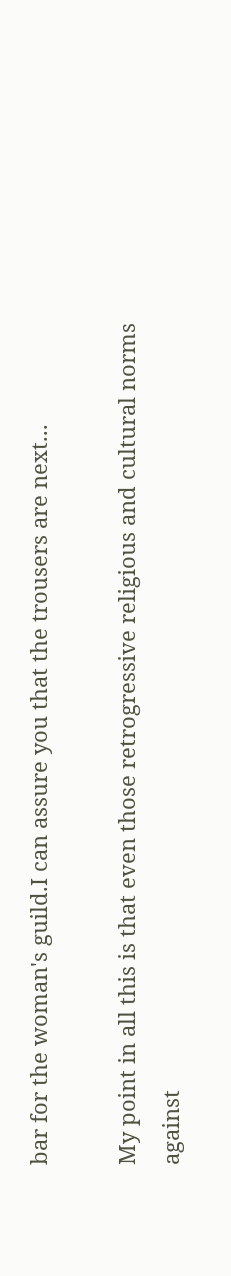bar for the woman's guild.I can assure you that the trousers are next...

My point in all this is that even those retrogressive religious and cultural norms against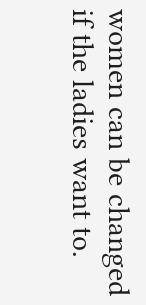women can be changed if the ladies want to.